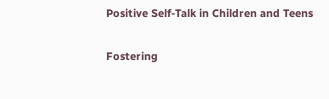Positive Self-Talk in Children and Teens

Fostering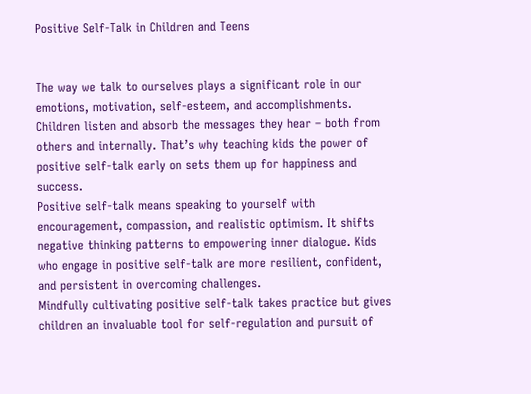Positive Self-Talk in Children and Teens


The way we talk to ourselves plays a significant role in our emotions, motivation, self-esteem, and accomplishments. Children listen and absorb the messages they hear – both from others and internally. That’s why teaching kids the power of positive self-talk early on sets them up for happiness and success.
Positive self-talk means speaking to yourself with encouragement, compassion, and realistic optimism. It shifts negative thinking patterns to empowering inner dialogue. Kids who engage in positive self-talk are more resilient, confident, and persistent in overcoming challenges.
Mindfully cultivating positive self-talk takes practice but gives children an invaluable tool for self-regulation and pursuit of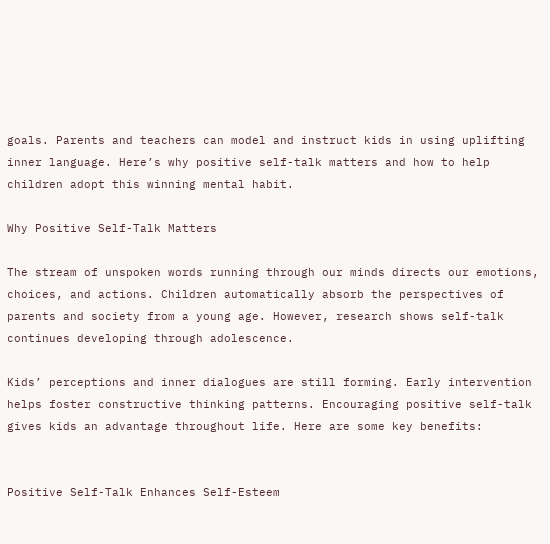goals. Parents and teachers can model and instruct kids in using uplifting inner language. Here’s why positive self-talk matters and how to help children adopt this winning mental habit.

Why Positive Self-Talk Matters

The stream of unspoken words running through our minds directs our emotions, choices, and actions. Children automatically absorb the perspectives of parents and society from a young age. However, research shows self-talk continues developing through adolescence.

Kids’ perceptions and inner dialogues are still forming. Early intervention helps foster constructive thinking patterns. Encouraging positive self-talk gives kids an advantage throughout life. Here are some key benefits:


Positive Self-Talk Enhances Self-Esteem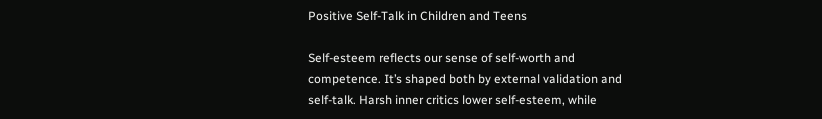Positive Self-Talk in Children and Teens

Self-esteem reflects our sense of self-worth and competence. It’s shaped both by external validation and self-talk. Harsh inner critics lower self-esteem, while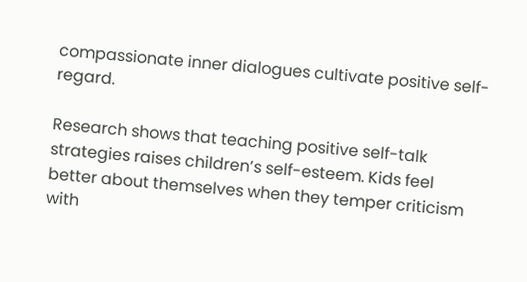compassionate inner dialogues cultivate positive self-regard.

Research shows that teaching positive self-talk strategies raises children’s self-esteem. Kids feel better about themselves when they temper criticism with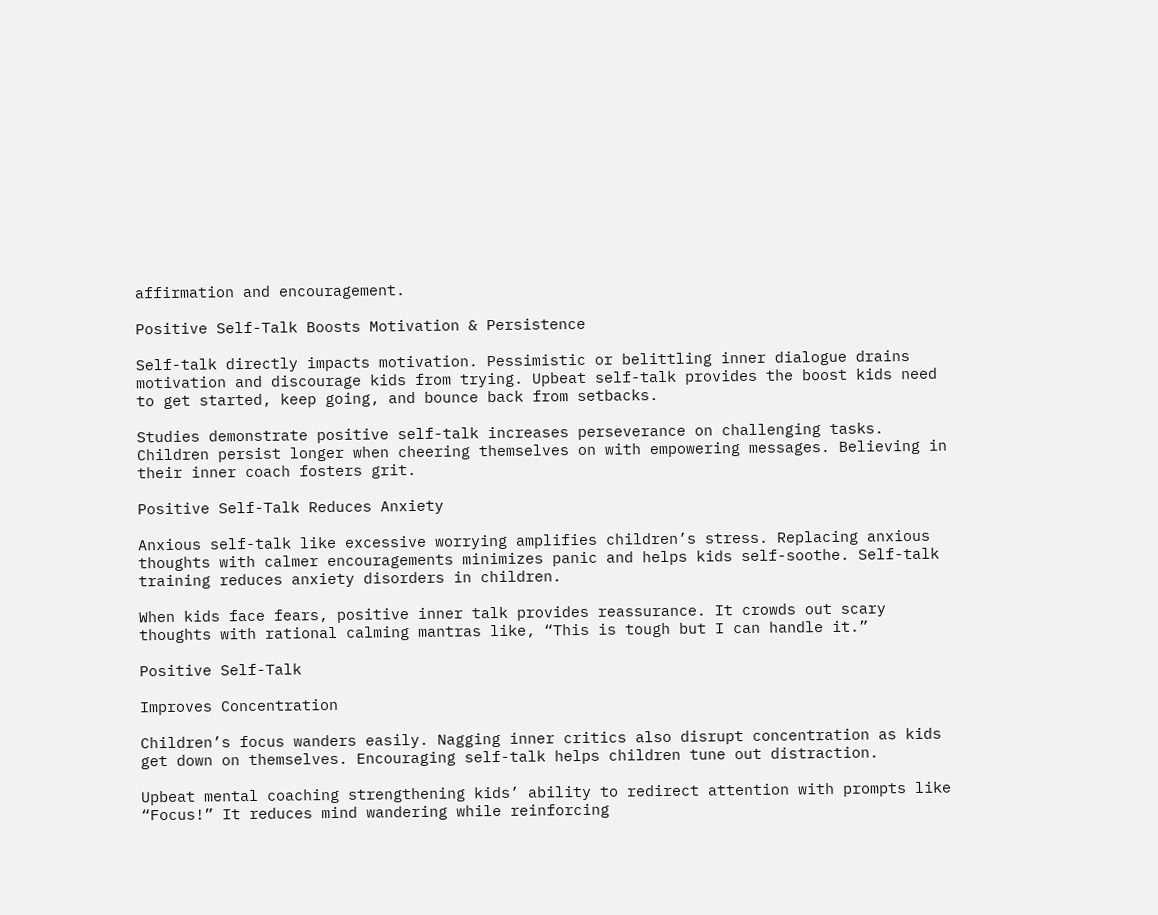affirmation and encouragement.

Positive Self-Talk Boosts Motivation & Persistence

Self-talk directly impacts motivation. Pessimistic or belittling inner dialogue drains motivation and discourage kids from trying. Upbeat self-talk provides the boost kids need to get started, keep going, and bounce back from setbacks.

Studies demonstrate positive self-talk increases perseverance on challenging tasks. Children persist longer when cheering themselves on with empowering messages. Believing in their inner coach fosters grit.

Positive Self-Talk Reduces Anxiety

Anxious self-talk like excessive worrying amplifies children’s stress. Replacing anxious thoughts with calmer encouragements minimizes panic and helps kids self-soothe. Self-talk training reduces anxiety disorders in children.

When kids face fears, positive inner talk provides reassurance. It crowds out scary thoughts with rational calming mantras like, “This is tough but I can handle it.”

Positive Self-Talk

Improves Concentration

Children’s focus wanders easily. Nagging inner critics also disrupt concentration as kids get down on themselves. Encouraging self-talk helps children tune out distraction.

Upbeat mental coaching strengthening kids’ ability to redirect attention with prompts like “Focus!” It reduces mind wandering while reinforcing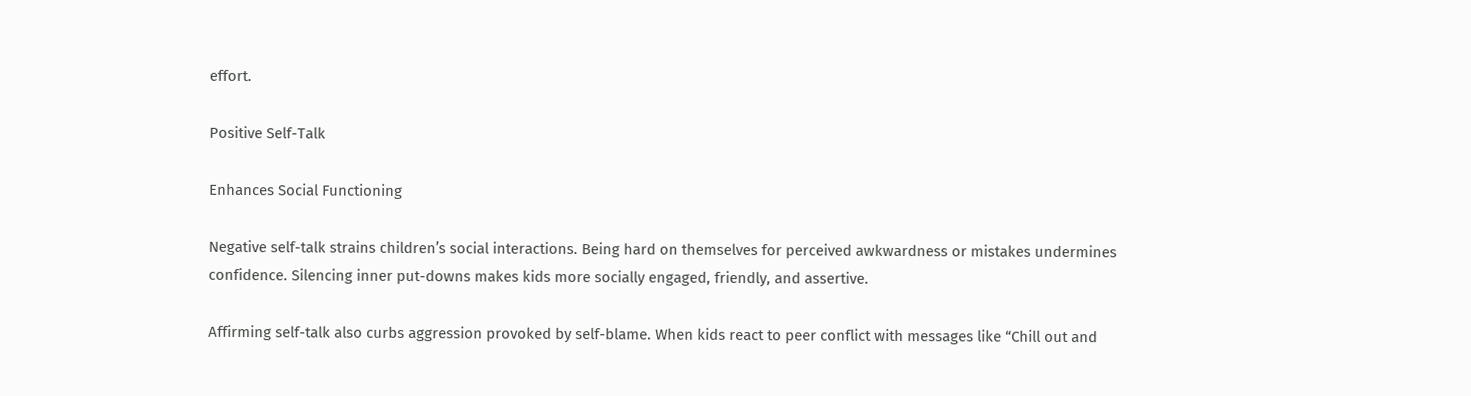effort.

Positive Self-Talk

Enhances Social Functioning

Negative self-talk strains children’s social interactions. Being hard on themselves for perceived awkwardness or mistakes undermines confidence. Silencing inner put-downs makes kids more socially engaged, friendly, and assertive.

Affirming self-talk also curbs aggression provoked by self-blame. When kids react to peer conflict with messages like “Chill out and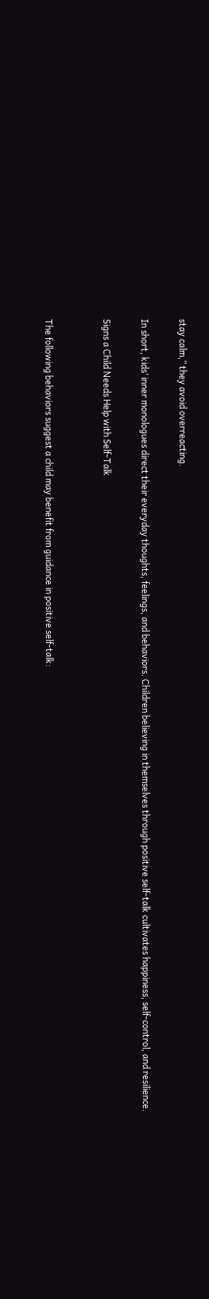stay calm,” they avoid overreacting.

In short, kids’ inner monologues direct their everyday thoughts, feelings, and behaviors. Children believing in themselves through positive self-talk cultivates happiness, self-control, and resilience.

Signs a Child Needs Help with Self-Talk


The following behaviors suggest a child may benefit from guidance in positive self-talk: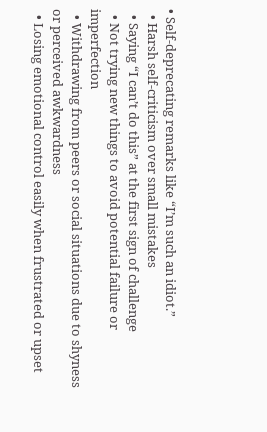• Self-deprecating remarks like “I’m such an idiot.”
  • Harsh self-criticism over small mistakes
  • Saying “I can’t do this” at the first sign of challenge
  • Not trying new things to avoid potential failure or imperfection
  • Withdrawing from peers or social situations due to shyness or perceived awkwardness
  • Losing emotional control easily when frustrated or upset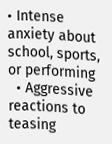• Intense anxiety about school, sports, or performing
  • Aggressive reactions to teasing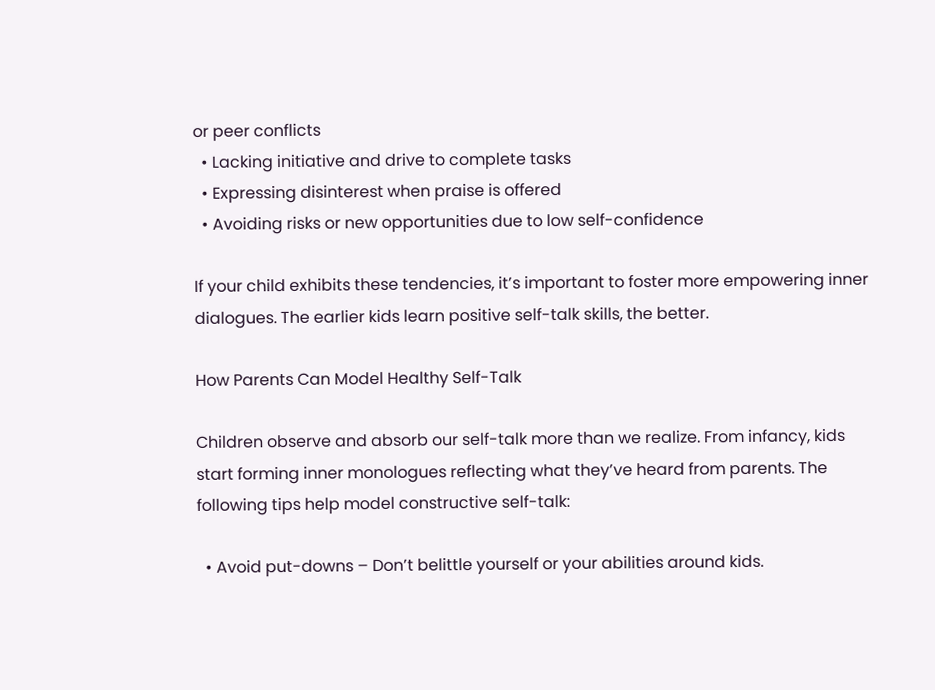or peer conflicts
  • Lacking initiative and drive to complete tasks
  • Expressing disinterest when praise is offered
  • Avoiding risks or new opportunities due to low self-confidence

If your child exhibits these tendencies, it’s important to foster more empowering inner dialogues. The earlier kids learn positive self-talk skills, the better.

How Parents Can Model Healthy Self-Talk

Children observe and absorb our self-talk more than we realize. From infancy, kids start forming inner monologues reflecting what they’ve heard from parents. The following tips help model constructive self-talk:

  • Avoid put-downs – Don’t belittle yourself or your abilities around kids.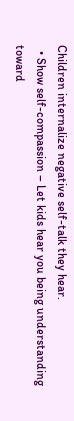Children internalize negative self-talk they hear.
  • Show self-compassion – Let kids hear you being understanding toward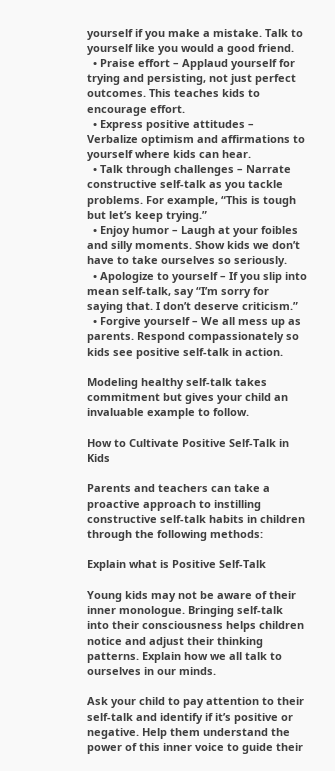yourself if you make a mistake. Talk to yourself like you would a good friend.
  • Praise effort – Applaud yourself for trying and persisting, not just perfect outcomes. This teaches kids to encourage effort.
  • Express positive attitudes – Verbalize optimism and affirmations to yourself where kids can hear.
  • Talk through challenges – Narrate constructive self-talk as you tackle problems. For example, “This is tough but let’s keep trying.”
  • Enjoy humor – Laugh at your foibles and silly moments. Show kids we don’t have to take ourselves so seriously.
  • Apologize to yourself – If you slip into mean self-talk, say “I’m sorry for saying that. I don’t deserve criticism.”
  • Forgive yourself – We all mess up as parents. Respond compassionately so kids see positive self-talk in action.

Modeling healthy self-talk takes commitment but gives your child an invaluable example to follow.

How to Cultivate Positive Self-Talk in Kids

Parents and teachers can take a proactive approach to instilling constructive self-talk habits in children through the following methods:

Explain what is Positive Self-Talk

Young kids may not be aware of their inner monologue. Bringing self-talk into their consciousness helps children notice and adjust their thinking patterns. Explain how we all talk to ourselves in our minds.

Ask your child to pay attention to their self-talk and identify if it’s positive or negative. Help them understand the power of this inner voice to guide their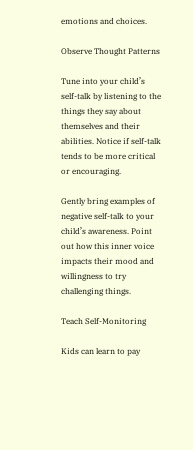emotions and choices.

Observe Thought Patterns

Tune into your child’s self-talk by listening to the things they say about themselves and their abilities. Notice if self-talk tends to be more critical or encouraging.

Gently bring examples of negative self-talk to your child’s awareness. Point out how this inner voice impacts their mood and willingness to try challenging things.

Teach Self-Monitoring

Kids can learn to pay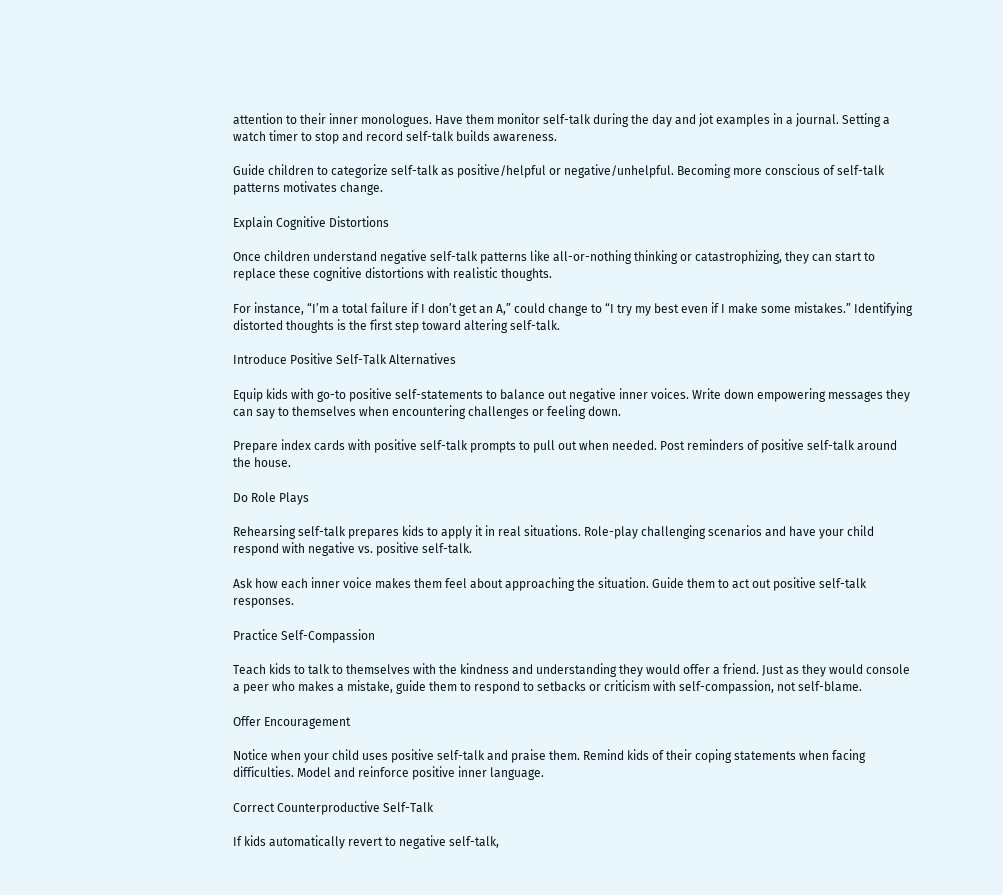attention to their inner monologues. Have them monitor self-talk during the day and jot examples in a journal. Setting a watch timer to stop and record self-talk builds awareness.

Guide children to categorize self-talk as positive/helpful or negative/unhelpful. Becoming more conscious of self-talk patterns motivates change.

Explain Cognitive Distortions

Once children understand negative self-talk patterns like all-or-nothing thinking or catastrophizing, they can start to replace these cognitive distortions with realistic thoughts.

For instance, “I’m a total failure if I don’t get an A,” could change to “I try my best even if I make some mistakes.” Identifying distorted thoughts is the first step toward altering self-talk.

Introduce Positive Self-Talk Alternatives

Equip kids with go-to positive self-statements to balance out negative inner voices. Write down empowering messages they can say to themselves when encountering challenges or feeling down.

Prepare index cards with positive self-talk prompts to pull out when needed. Post reminders of positive self-talk around the house.

Do Role Plays

Rehearsing self-talk prepares kids to apply it in real situations. Role-play challenging scenarios and have your child respond with negative vs. positive self-talk.

Ask how each inner voice makes them feel about approaching the situation. Guide them to act out positive self-talk responses.

Practice Self-Compassion

Teach kids to talk to themselves with the kindness and understanding they would offer a friend. Just as they would console a peer who makes a mistake, guide them to respond to setbacks or criticism with self-compassion, not self-blame.

Offer Encouragement

Notice when your child uses positive self-talk and praise them. Remind kids of their coping statements when facing difficulties. Model and reinforce positive inner language.

Correct Counterproductive Self-Talk

If kids automatically revert to negative self-talk,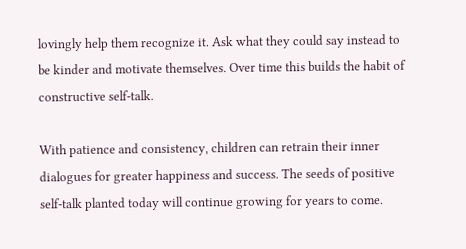lovingly help them recognize it. Ask what they could say instead to be kinder and motivate themselves. Over time this builds the habit of constructive self-talk.

With patience and consistency, children can retrain their inner dialogues for greater happiness and success. The seeds of positive self-talk planted today will continue growing for years to come.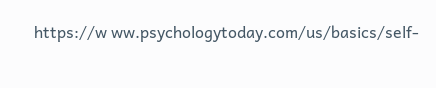https://w ww.psychologytoday.com/us/basics/self-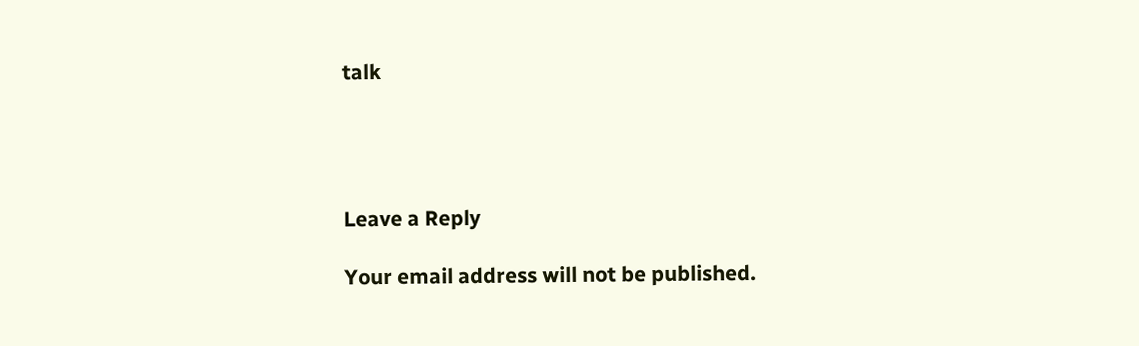talk




Leave a Reply

Your email address will not be published.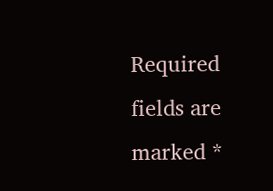Required fields are marked *